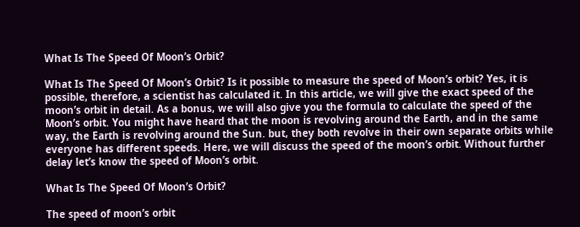What Is The Speed Of Moon’s Orbit?

What Is The Speed Of Moon’s Orbit? Is it possible to measure the speed of Moon’s orbit? Yes, it is possible, therefore, a scientist has calculated it. In this article, we will give the exact speed of the moon’s orbit in detail. As a bonus, we will also give you the formula to calculate the speed of the Moon’s orbit. You might have heard that the moon is revolving around the Earth, and in the same way, the Earth is revolving around the Sun. but, they both revolve in their own separate orbits while everyone has different speeds. Here, we will discuss the speed of the moon’s orbit. Without further delay let’s know the speed of Moon’s orbit.

What Is The Speed Of Moon’s Orbit?

The speed of moon’s orbit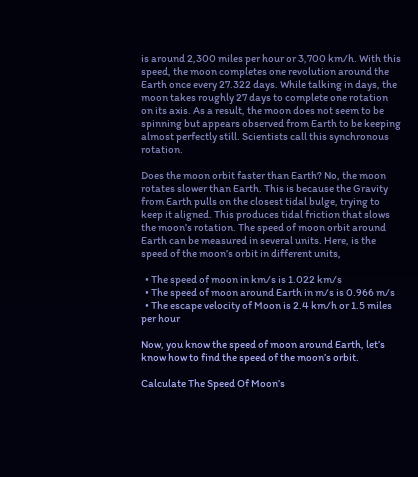is around 2,300 miles per hour or 3,700 km/h. With this speed, the moon completes one revolution around the Earth once every 27.322 days. While talking in days, the moon takes roughly 27 days to complete one rotation on its axis. As a result, the moon does not seem to be spinning but appears observed from Earth to be keeping almost perfectly still. Scientists call this synchronous rotation.

Does the moon orbit faster than Earth? No, the moon rotates slower than Earth. This is because the Gravity from Earth pulls on the closest tidal bulge, trying to keep it aligned. This produces tidal friction that slows the moon’s rotation. The speed of moon orbit around Earth can be measured in several units. Here, is the speed of the moon’s orbit in different units,

  • The speed of moon in km/s is 1.022 km/s
  • The speed of moon around Earth in m/s is 0.966 m/s
  • The escape velocity of Moon is 2.4 km/h or 1.5 miles per hour

Now, you know the speed of moon around Earth, let’s know how to find the speed of the moon’s orbit.

Calculate The Speed Of Moon’s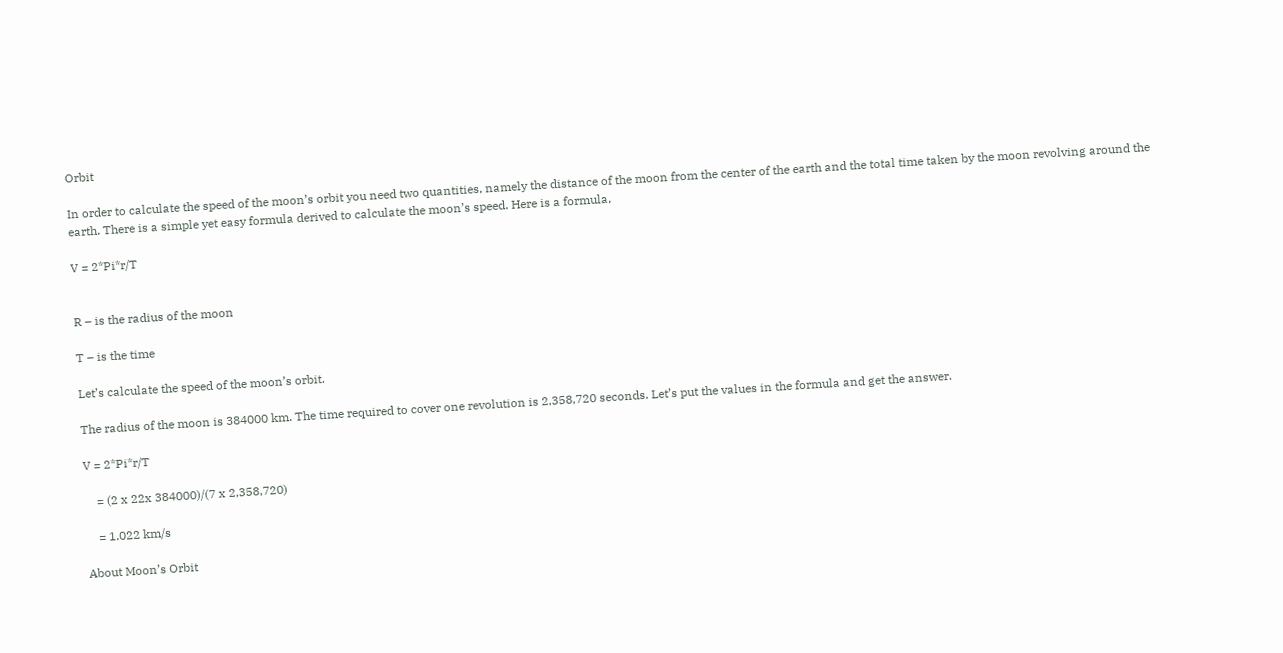Orbit

In order to calculate the speed of the moon’s orbit you need two quantities, namely the distance of the moon from the center of the earth and the total time taken by the moon revolving around the earth. There is a simple yet easy formula derived to calculate the moon’s speed. Here is a formula,

V = 2*Pi*r/T


R – is the radius of the moon

T – is the time

Let’s calculate the speed of the moon’s orbit.

The radius of the moon is 384000 km. The time required to cover one revolution is 2,358,720 seconds. Let’s put the values in the formula and get the answer.

V = 2*Pi*r/T

    = (2 x 22x 384000)/(7 x 2,358,720)

    = 1.022 km/s

About Moon’s Orbit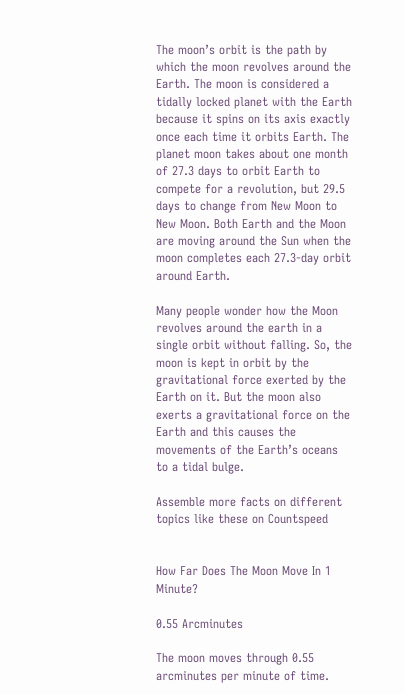The moon’s orbit is the path by which the moon revolves around the Earth. The moon is considered a tidally locked planet with the Earth because it spins on its axis exactly once each time it orbits Earth. The planet moon takes about one month of 27.3 days to orbit Earth to compete for a revolution, but 29.5 days to change from New Moon to New Moon. Both Earth and the Moon are moving around the Sun when the moon completes each 27.3-day orbit around Earth.

Many people wonder how the Moon revolves around the earth in a single orbit without falling. So, the moon is kept in orbit by the gravitational force exerted by the Earth on it. But the moon also exerts a gravitational force on the Earth and this causes the movements of the Earth’s oceans to a tidal bulge.

Assemble more facts on different topics like these on Countspeed


How Far Does The Moon Move In 1 Minute?

0.55 Arcminutes

The moon moves through 0.55 arcminutes per minute of time.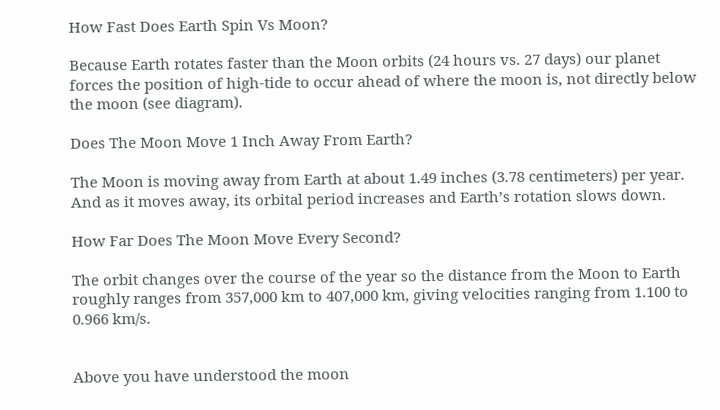How Fast Does Earth Spin Vs Moon?

Because Earth rotates faster than the Moon orbits (24 hours vs. 27 days) our planet forces the position of high-tide to occur ahead of where the moon is, not directly below the moon (see diagram).

Does The Moon Move 1 Inch Away From Earth?

The Moon is moving away from Earth at about 1.49 inches (3.78 centimeters) per year. And as it moves away, its orbital period increases and Earth’s rotation slows down.

How Far Does The Moon Move Every Second?

The orbit changes over the course of the year so the distance from the Moon to Earth roughly ranges from 357,000 km to 407,000 km, giving velocities ranging from 1.100 to 0.966 km/s.


Above you have understood the moon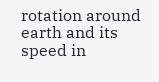rotation around earth and its speed in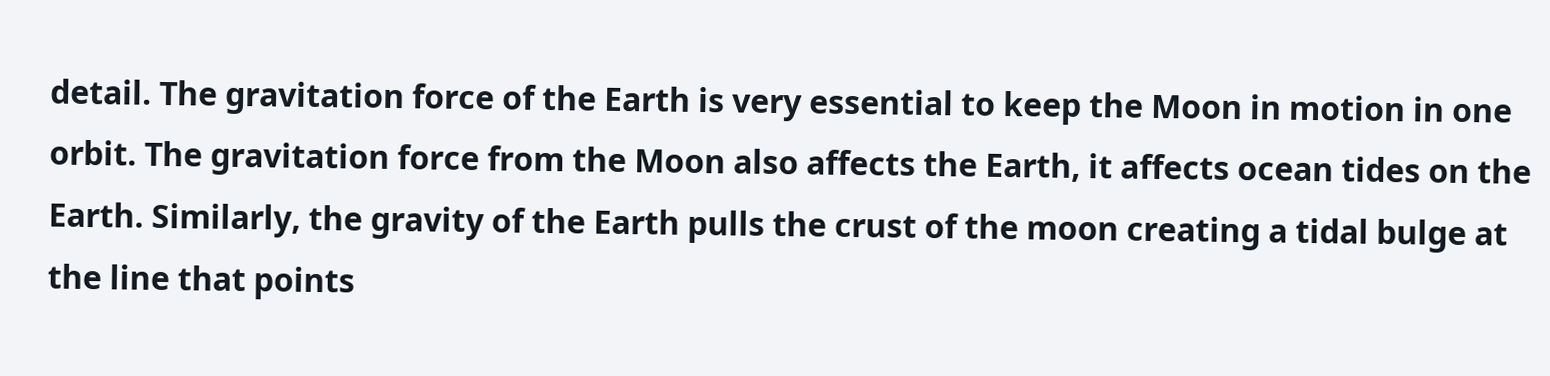detail. The gravitation force of the Earth is very essential to keep the Moon in motion in one orbit. The gravitation force from the Moon also affects the Earth, it affects ocean tides on the Earth. Similarly, the gravity of the Earth pulls the crust of the moon creating a tidal bulge at the line that points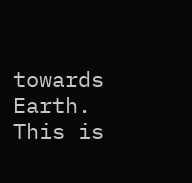towards Earth. This is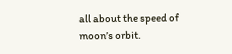all about the speed of moon’s orbit.